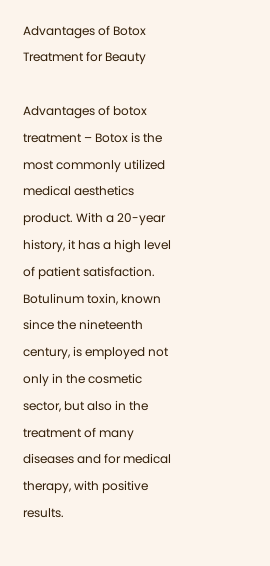Advantages of Botox Treatment for Beauty

Advantages of botox treatment – Botox is the most commonly utilized medical aesthetics product. With a 20-year history, it has a high level of patient satisfaction. Botulinum toxin, known since the nineteenth century, is employed not only in the cosmetic sector, but also in the treatment of many diseases and for medical therapy, with positive results.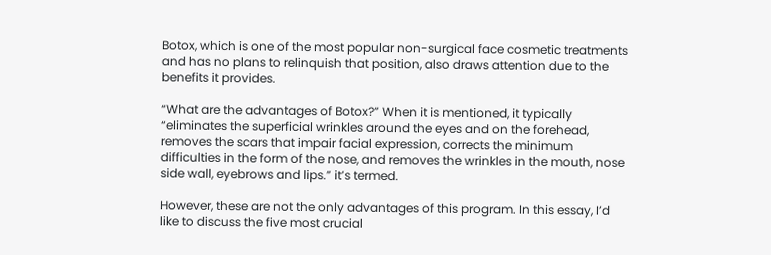Botox, which is one of the most popular non-surgical face cosmetic treatments and has no plans to relinquish that position, also draws attention due to the benefits it provides.

“What are the advantages of Botox?” When it is mentioned, it typically “eliminates the superficial wrinkles around the eyes and on the forehead, removes the scars that impair facial expression, corrects the minimum difficulties in the form of the nose, and removes the wrinkles in the mouth, nose side wall, eyebrows and lips.” it’s termed.

However, these are not the only advantages of this program. In this essay, I’d like to discuss the five most crucial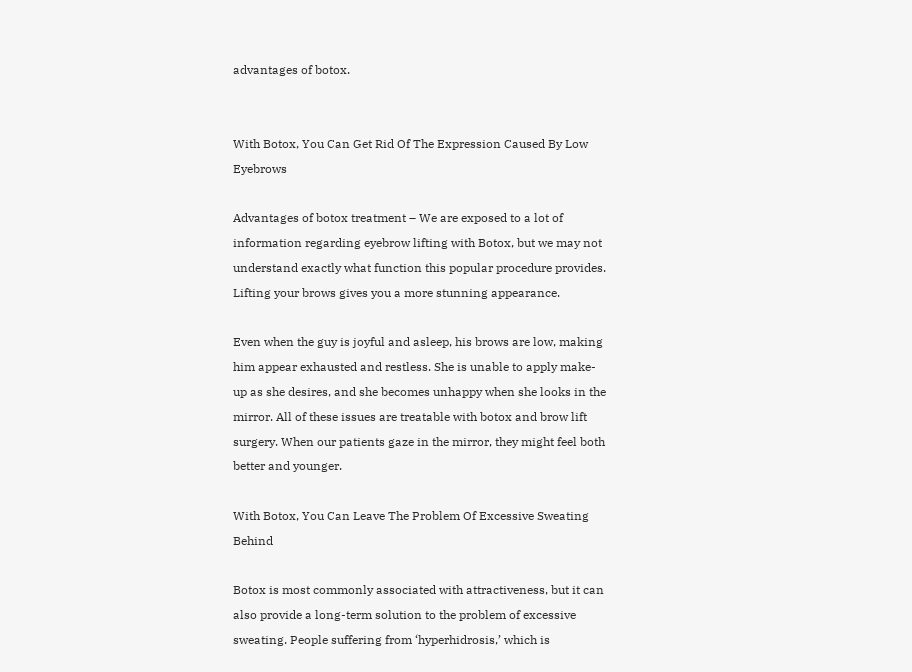advantages of botox.


With Botox, You Can Get Rid Of The Expression Caused By Low Eyebrows

Advantages of botox treatment – We are exposed to a lot of information regarding eyebrow lifting with Botox, but we may not understand exactly what function this popular procedure provides. Lifting your brows gives you a more stunning appearance.

Even when the guy is joyful and asleep, his brows are low, making him appear exhausted and restless. She is unable to apply make-up as she desires, and she becomes unhappy when she looks in the mirror. All of these issues are treatable with botox and brow lift surgery. When our patients gaze in the mirror, they might feel both better and younger.

With Botox, You Can Leave The Problem Of Excessive Sweating Behind

Botox is most commonly associated with attractiveness, but it can also provide a long-term solution to the problem of excessive sweating. People suffering from ‘hyperhidrosis,’ which is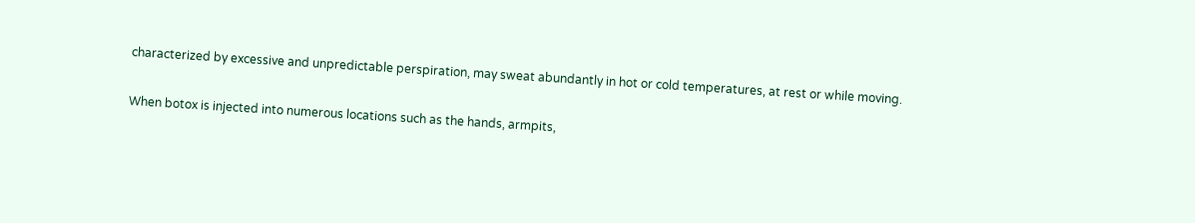characterized by excessive and unpredictable perspiration, may sweat abundantly in hot or cold temperatures, at rest or while moving.

When botox is injected into numerous locations such as the hands, armpits,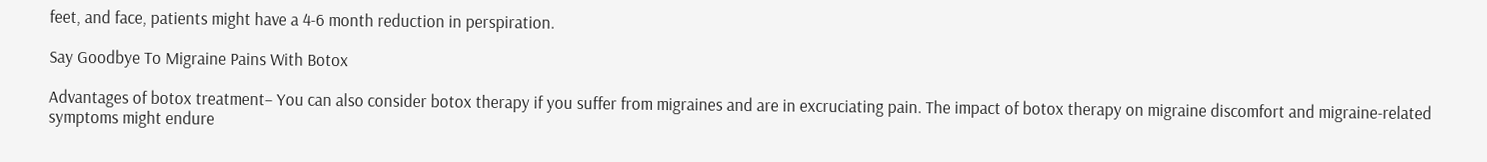feet, and face, patients might have a 4-6 month reduction in perspiration.

Say Goodbye To Migraine Pains With Botox

Advantages of botox treatment– You can also consider botox therapy if you suffer from migraines and are in excruciating pain. The impact of botox therapy on migraine discomfort and migraine-related symptoms might endure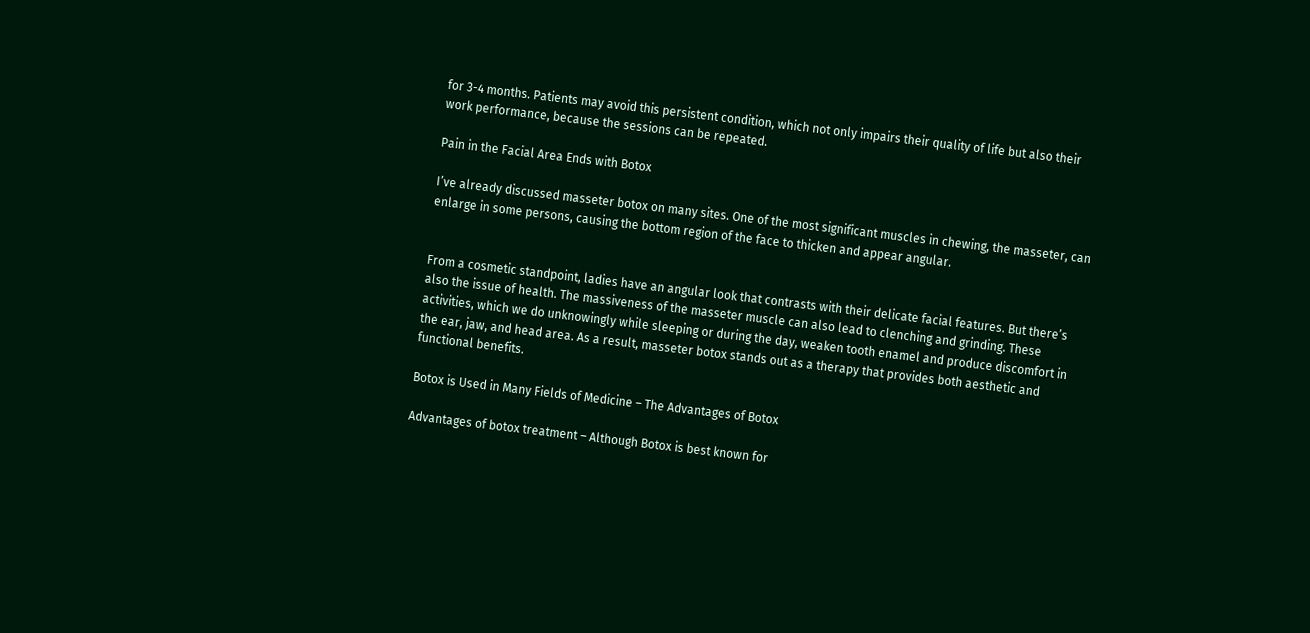for 3-4 months. Patients may avoid this persistent condition, which not only impairs their quality of life but also their work performance, because the sessions can be repeated.

Pain in the Facial Area Ends with Botox

I’ve already discussed masseter botox on many sites. One of the most significant muscles in chewing, the masseter, can enlarge in some persons, causing the bottom region of the face to thicken and appear angular.


From a cosmetic standpoint, ladies have an angular look that contrasts with their delicate facial features. But there’s also the issue of health. The massiveness of the masseter muscle can also lead to clenching and grinding. These activities, which we do unknowingly while sleeping or during the day, weaken tooth enamel and produce discomfort in the ear, jaw, and head area. As a result, masseter botox stands out as a therapy that provides both aesthetic and functional benefits.

Botox is Used in Many Fields of Medicine – The Advantages of Botox

Advantages of botox treatment – Although Botox is best known for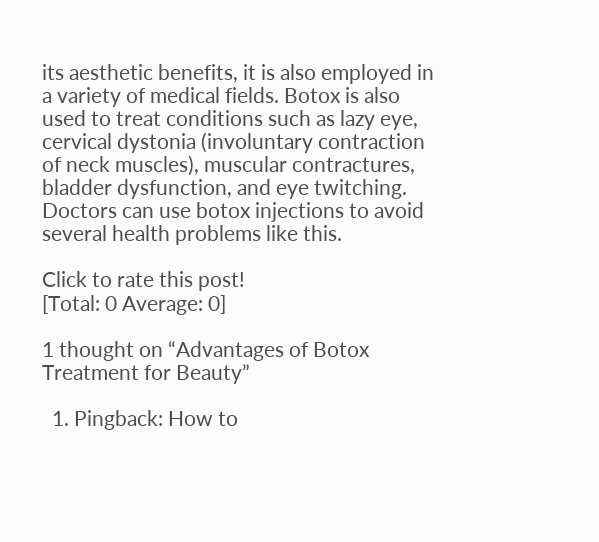its aesthetic benefits, it is also employed in a variety of medical fields. Botox is also used to treat conditions such as lazy eye, cervical dystonia (involuntary contraction of neck muscles), muscular contractures, bladder dysfunction, and eye twitching. Doctors can use botox injections to avoid several health problems like this.

Click to rate this post!
[Total: 0 Average: 0]

1 thought on “Advantages of Botox Treatment for Beauty”

  1. Pingback: How to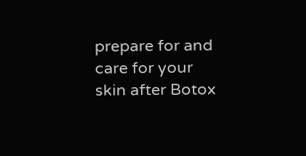prepare for and care for your skin after Botox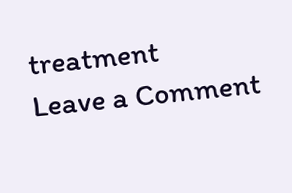treatment
Leave a Comment